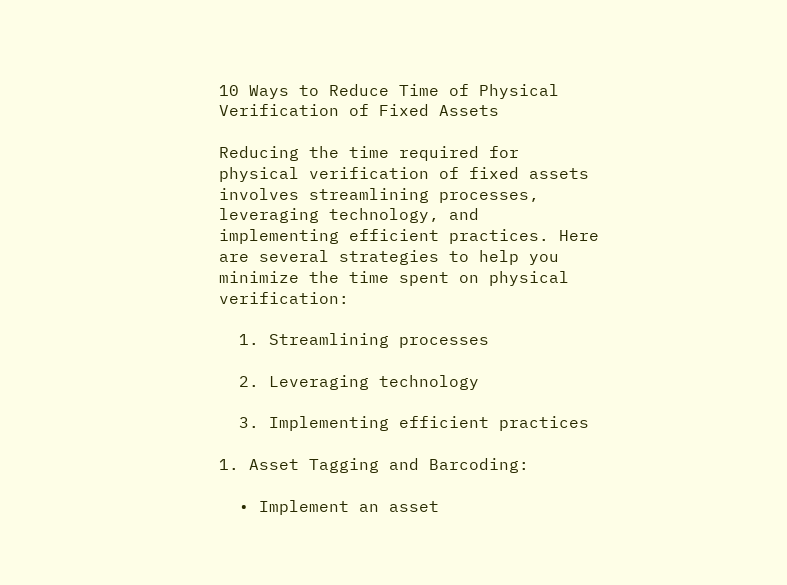10 Ways to Reduce Time of Physical Verification of Fixed Assets

Reducing the time required for physical verification of fixed assets involves streamlining processes, leveraging technology, and implementing efficient practices. Here are several strategies to help you minimize the time spent on physical verification:

  1. Streamlining processes

  2. Leveraging technology

  3. Implementing efficient practices

1. Asset Tagging and Barcoding:

  • Implement an asset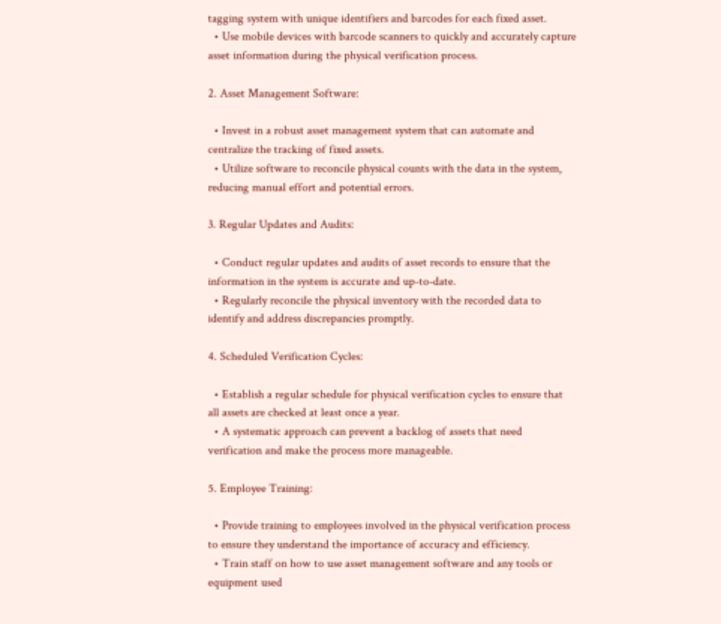tagging system with unique identifiers and barcodes for each fixed asset.
  • Use mobile devices with barcode scanners to quickly and accurately capture asset information during the physical verification process.

2. Asset Management Software:

  • Invest in a robust asset management system that can automate and centralize the tracking of fixed assets.
  • Utilize software to reconcile physical counts with the data in the system, reducing manual effort and potential errors.

3. Regular Updates and Audits:

  • Conduct regular updates and audits of asset records to ensure that the information in the system is accurate and up-to-date.
  • Regularly reconcile the physical inventory with the recorded data to identify and address discrepancies promptly.

4. Scheduled Verification Cycles:

  • Establish a regular schedule for physical verification cycles to ensure that all assets are checked at least once a year.
  • A systematic approach can prevent a backlog of assets that need verification and make the process more manageable.

5. Employee Training:

  • Provide training to employees involved in the physical verification process to ensure they understand the importance of accuracy and efficiency.
  • Train staff on how to use asset management software and any tools or equipment used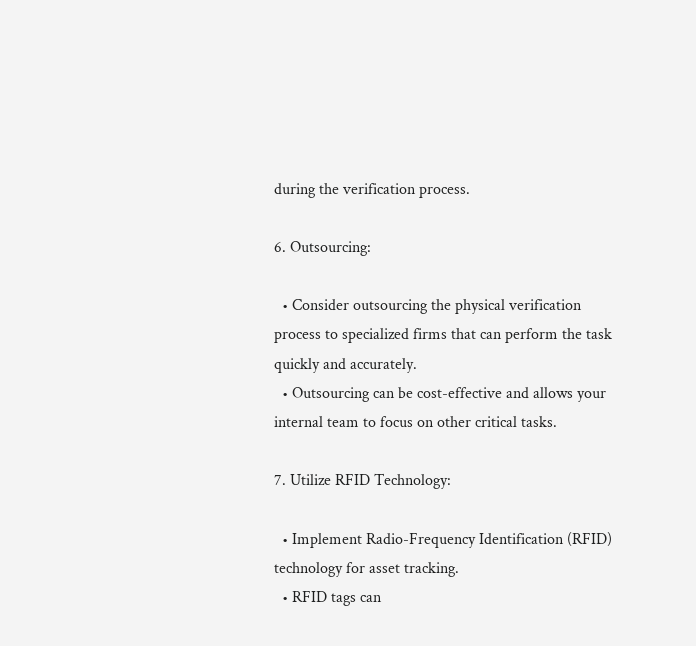during the verification process.

6. Outsourcing:

  • Consider outsourcing the physical verification process to specialized firms that can perform the task quickly and accurately.
  • Outsourcing can be cost-effective and allows your internal team to focus on other critical tasks.

7. Utilize RFID Technology:

  • Implement Radio-Frequency Identification (RFID) technology for asset tracking.
  • RFID tags can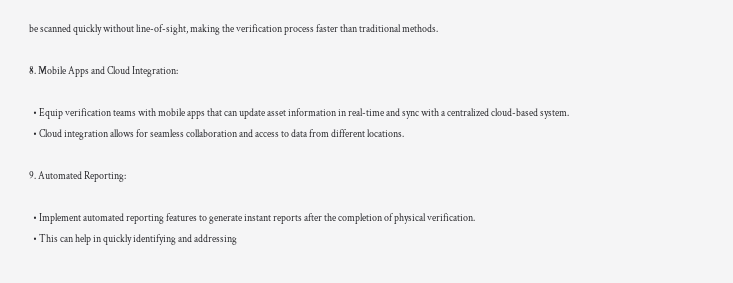be scanned quickly without line-of-sight, making the verification process faster than traditional methods.

8. Mobile Apps and Cloud Integration:

  • Equip verification teams with mobile apps that can update asset information in real-time and sync with a centralized cloud-based system.
  • Cloud integration allows for seamless collaboration and access to data from different locations.

9. Automated Reporting:

  • Implement automated reporting features to generate instant reports after the completion of physical verification.
  • This can help in quickly identifying and addressing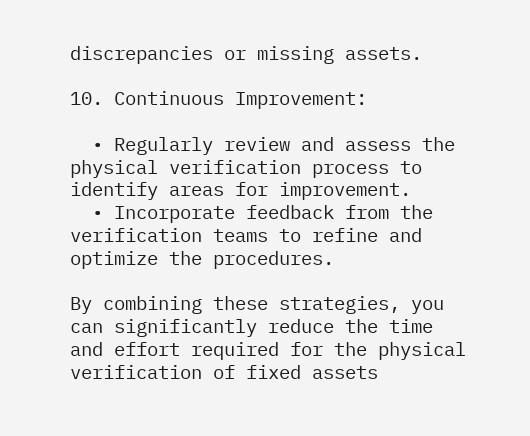discrepancies or missing assets.

10. Continuous Improvement:

  • Regularly review and assess the physical verification process to identify areas for improvement.
  • Incorporate feedback from the verification teams to refine and optimize the procedures.

By combining these strategies, you can significantly reduce the time and effort required for the physical verification of fixed assets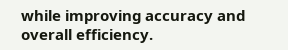while improving accuracy and overall efficiency.